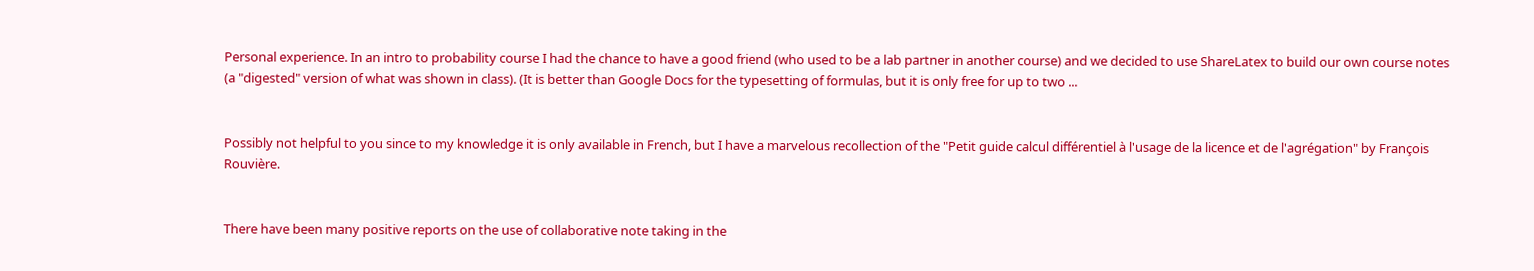Personal experience. In an intro to probability course I had the chance to have a good friend (who used to be a lab partner in another course) and we decided to use ShareLatex to build our own course notes (a "digested" version of what was shown in class). (It is better than Google Docs for the typesetting of formulas, but it is only free for up to two ...


Possibly not helpful to you since to my knowledge it is only available in French, but I have a marvelous recollection of the "Petit guide calcul différentiel à l'usage de la licence et de l'agrégation" by François Rouvière.


There have been many positive reports on the use of collaborative note taking in the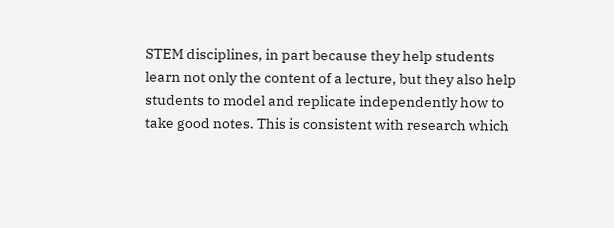STEM disciplines, in part because they help students learn not only the content of a lecture, but they also help students to model and replicate independently how to take good notes. This is consistent with research which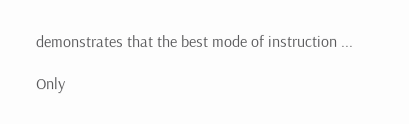demonstrates that the best mode of instruction ...

Only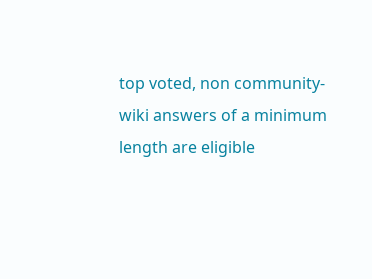top voted, non community-wiki answers of a minimum length are eligible